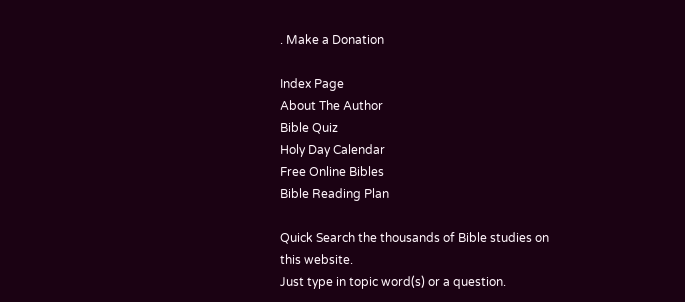. Make a Donation

Index Page
About The Author
Bible Quiz
Holy Day Calendar
Free Online Bibles
Bible Reading Plan

Quick Search the thousands of Bible studies on this website.
Just type in topic word(s) or a question.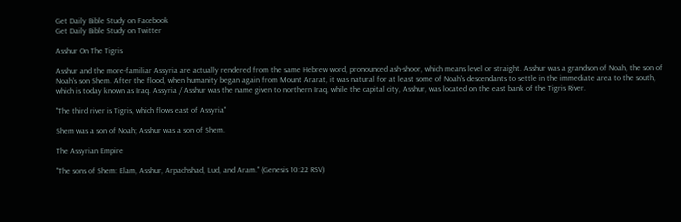Get Daily Bible Study on Facebook
Get Daily Bible Study on Twitter

Asshur On The Tigris

Asshur and the more-familiar Assyria are actually rendered from the same Hebrew word, pronounced ash-shoor, which means level or straight. Asshur was a grandson of Noah, the son of Noah's son Shem. After the flood, when humanity began again from Mount Ararat, it was natural for at least some of Noah's descendants to settle in the immediate area to the south, which is today known as Iraq. Assyria / Asshur was the name given to northern Iraq, while the capital city, Asshur, was located on the east bank of the Tigris River.

"The third river is Tigris, which flows east of Assyria"

Shem was a son of Noah; Asshur was a son of Shem.

The Assyrian Empire

"The sons of Shem: Elam, Asshur, Arpachshad, Lud, and Aram." (Genesis 10:22 RSV)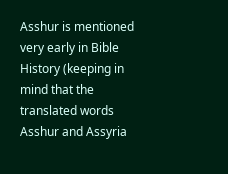Asshur is mentioned very early in Bible History (keeping in mind that the translated words Asshur and Assyria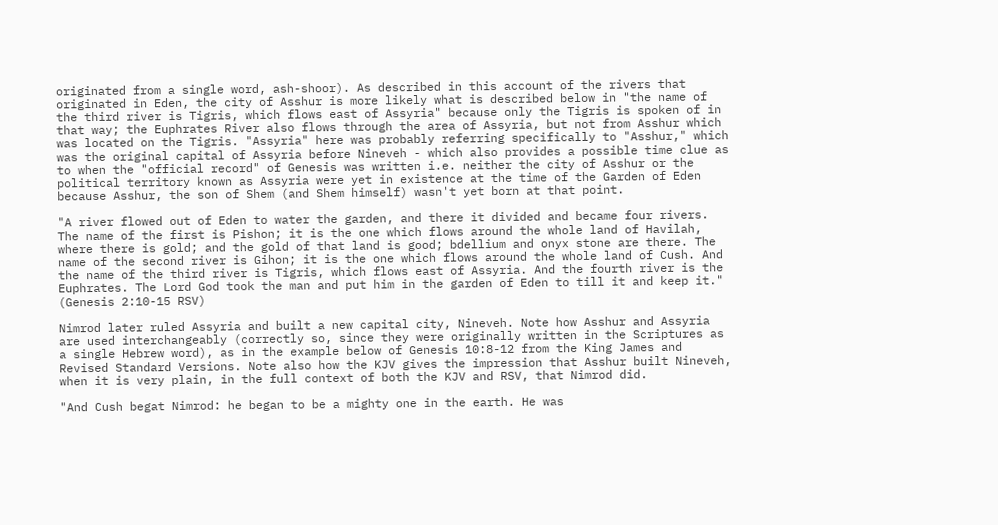originated from a single word, ash-shoor). As described in this account of the rivers that originated in Eden, the city of Asshur is more likely what is described below in "the name of the third river is Tigris, which flows east of Assyria" because only the Tigris is spoken of in that way; the Euphrates River also flows through the area of Assyria, but not from Asshur which was located on the Tigris. "Assyria" here was probably referring specifically to "Asshur," which was the original capital of Assyria before Nineveh - which also provides a possible time clue as to when the "official record" of Genesis was written i.e. neither the city of Asshur or the political territory known as Assyria were yet in existence at the time of the Garden of Eden because Asshur, the son of Shem (and Shem himself) wasn't yet born at that point.

"A river flowed out of Eden to water the garden, and there it divided and became four rivers. The name of the first is Pishon; it is the one which flows around the whole land of Havilah, where there is gold; and the gold of that land is good; bdellium and onyx stone are there. The name of the second river is Gihon; it is the one which flows around the whole land of Cush. And the name of the third river is Tigris, which flows east of Assyria. And the fourth river is the Euphrates. The Lord God took the man and put him in the garden of Eden to till it and keep it." (Genesis 2:10-15 RSV)

Nimrod later ruled Assyria and built a new capital city, Nineveh. Note how Asshur and Assyria are used interchangeably (correctly so, since they were originally written in the Scriptures as a single Hebrew word), as in the example below of Genesis 10:8-12 from the King James and Revised Standard Versions. Note also how the KJV gives the impression that Asshur built Nineveh, when it is very plain, in the full context of both the KJV and RSV, that Nimrod did.

"And Cush begat Nimrod: he began to be a mighty one in the earth. He was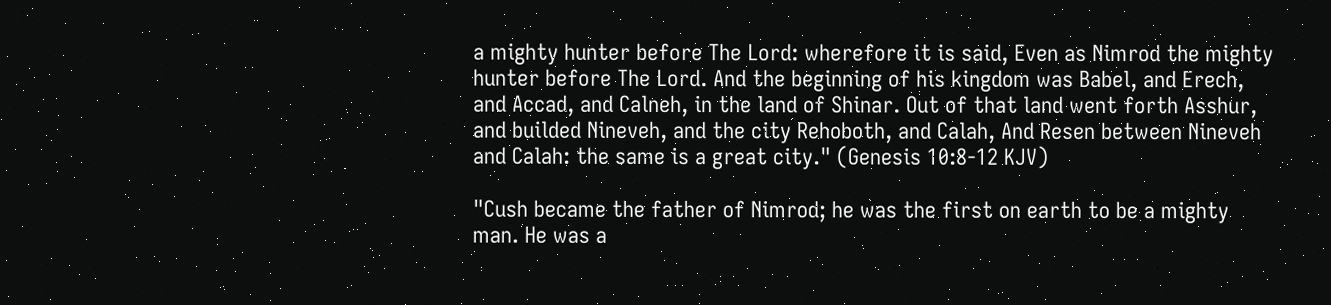a mighty hunter before The Lord: wherefore it is said, Even as Nimrod the mighty hunter before The Lord. And the beginning of his kingdom was Babel, and Erech, and Accad, and Calneh, in the land of Shinar. Out of that land went forth Asshur, and builded Nineveh, and the city Rehoboth, and Calah, And Resen between Nineveh and Calah: the same is a great city." (Genesis 10:8-12 KJV)

"Cush became the father of Nimrod; he was the first on earth to be a mighty man. He was a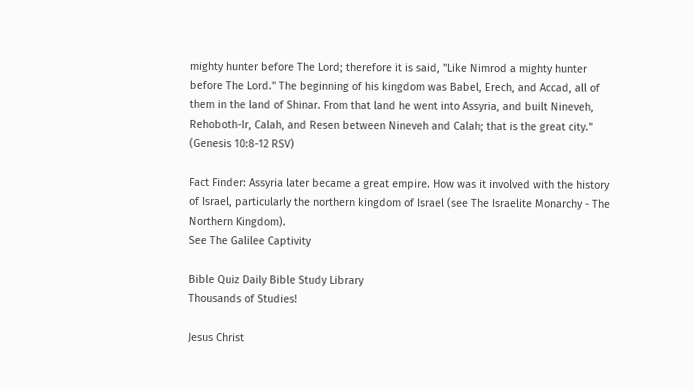mighty hunter before The Lord; therefore it is said, "Like Nimrod a mighty hunter before The Lord." The beginning of his kingdom was Babel, Erech, and Accad, all of them in the land of Shinar. From that land he went into Assyria, and built Nineveh, Rehoboth-Ir, Calah, and Resen between Nineveh and Calah; that is the great city." (Genesis 10:8-12 RSV)

Fact Finder: Assyria later became a great empire. How was it involved with the history of Israel, particularly the northern kingdom of Israel (see The Israelite Monarchy - The Northern Kingdom).
See The Galilee Captivity

Bible Quiz Daily Bible Study Library
Thousands of Studies!

Jesus Christ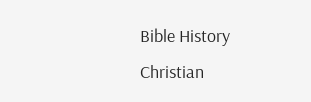Bible History
Christian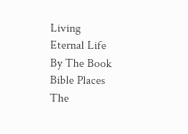Living
Eternal Life
By The Book
Bible Places
The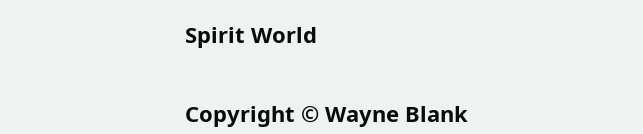Spirit World


Copyright © Wayne Blank